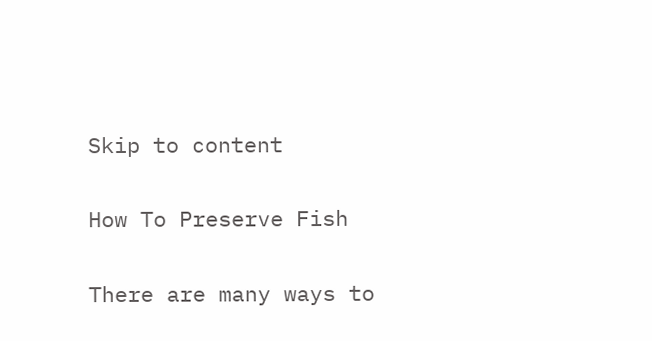Skip to content

How To Preserve Fish

There are many ways to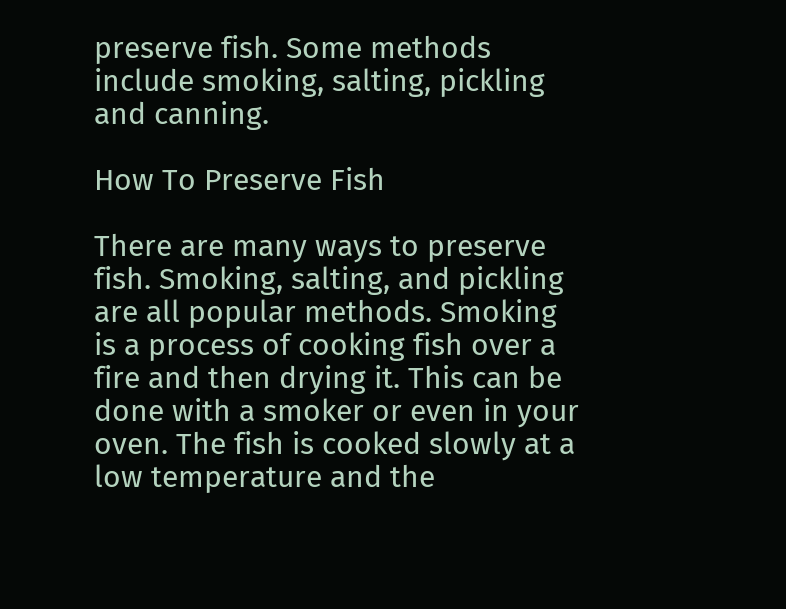preserve fish. Some methods include smoking, salting, pickling and canning.

How To Preserve Fish

There are many ways to preserve fish. Smoking, salting, and pickling are all popular methods. Smoking is a process of cooking fish over a fire and then drying it. This can be done with a smoker or even in your oven. The fish is cooked slowly at a low temperature and the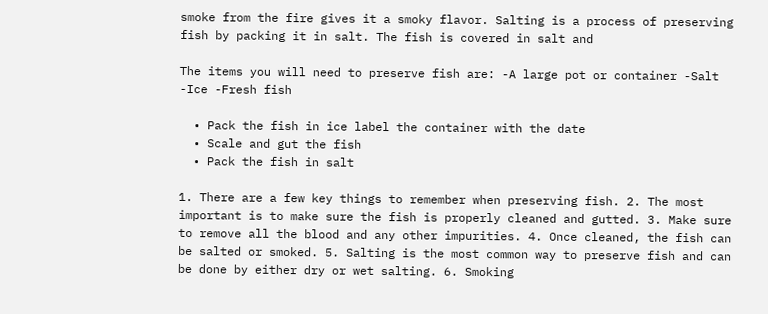smoke from the fire gives it a smoky flavor. Salting is a process of preserving fish by packing it in salt. The fish is covered in salt and

The items you will need to preserve fish are: -A large pot or container -Salt -Ice -Fresh fish

  • Pack the fish in ice label the container with the date
  • Scale and gut the fish
  • Pack the fish in salt

1. There are a few key things to remember when preserving fish. 2. The most important is to make sure the fish is properly cleaned and gutted. 3. Make sure to remove all the blood and any other impurities. 4. Once cleaned, the fish can be salted or smoked. 5. Salting is the most common way to preserve fish and can be done by either dry or wet salting. 6. Smoking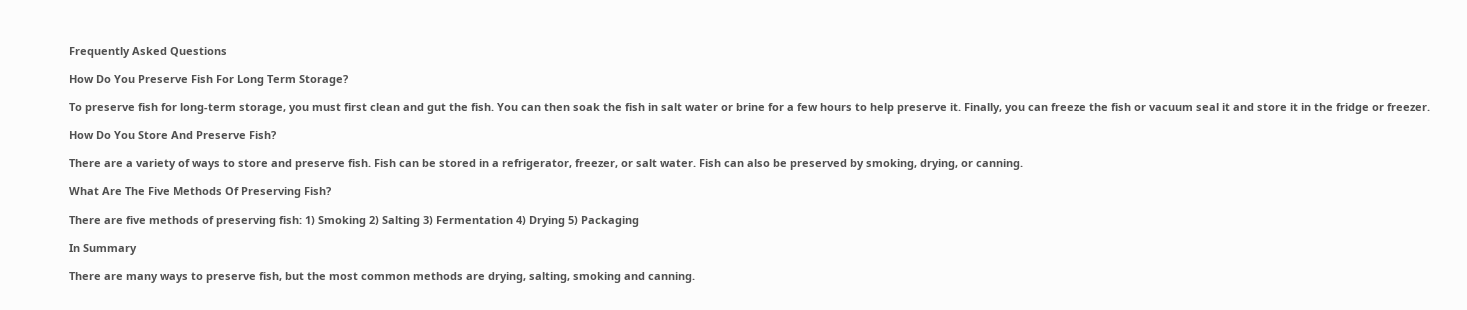Frequently Asked Questions

How Do You Preserve Fish For Long Term Storage?

To preserve fish for long-term storage, you must first clean and gut the fish. You can then soak the fish in salt water or brine for a few hours to help preserve it. Finally, you can freeze the fish or vacuum seal it and store it in the fridge or freezer.

How Do You Store And Preserve Fish?

There are a variety of ways to store and preserve fish. Fish can be stored in a refrigerator, freezer, or salt water. Fish can also be preserved by smoking, drying, or canning.

What Are The Five Methods Of Preserving Fish?

There are five methods of preserving fish: 1) Smoking 2) Salting 3) Fermentation 4) Drying 5) Packaging

In Summary

There are many ways to preserve fish, but the most common methods are drying, salting, smoking and canning.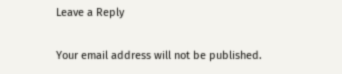Leave a Reply

Your email address will not be published.